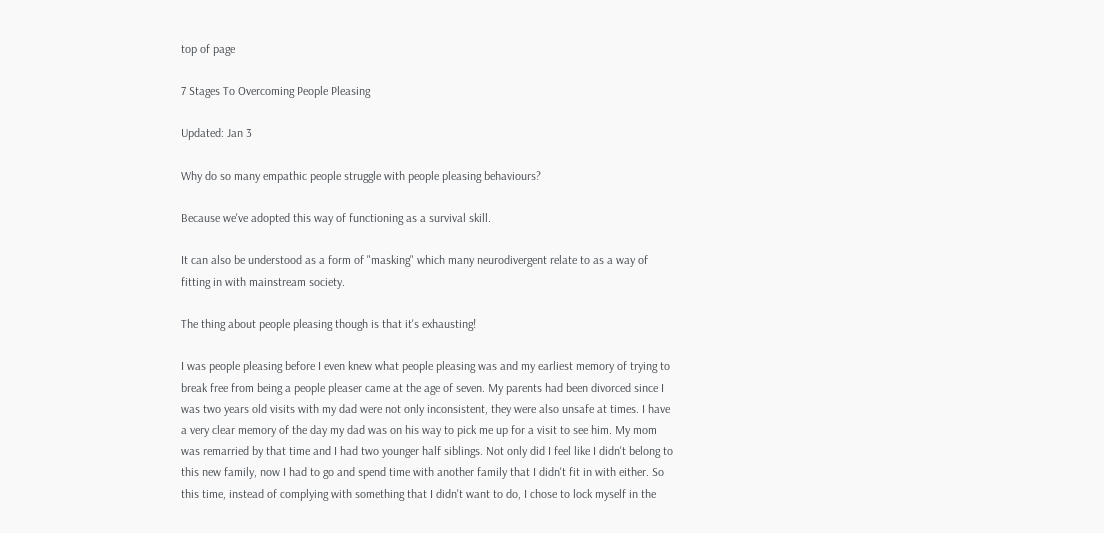top of page

7 Stages To Overcoming People Pleasing

Updated: Jan 3

Why do so many empathic people struggle with people pleasing behaviours?

Because we've adopted this way of functioning as a survival skill.

It can also be understood as a form of "masking" which many neurodivergent relate to as a way of fitting in with mainstream society.

The thing about people pleasing though is that it's exhausting!

I was people pleasing before I even knew what people pleasing was and my earliest memory of trying to break free from being a people pleaser came at the age of seven. My parents had been divorced since I was two years old visits with my dad were not only inconsistent, they were also unsafe at times. I have a very clear memory of the day my dad was on his way to pick me up for a visit to see him. My mom was remarried by that time and I had two younger half siblings. Not only did I feel like I didn't belong to this new family, now I had to go and spend time with another family that I didn't fit in with either. So this time, instead of complying with something that I didn't want to do, I chose to lock myself in the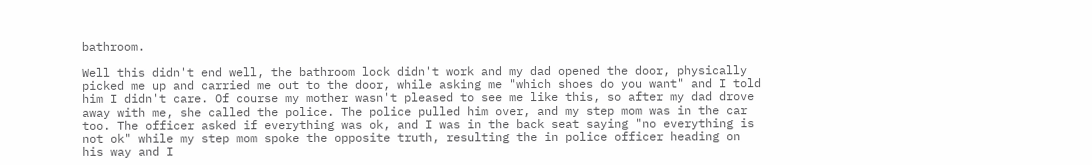bathroom.

Well this didn't end well, the bathroom lock didn't work and my dad opened the door, physically picked me up and carried me out to the door, while asking me "which shoes do you want" and I told him I didn't care. Of course my mother wasn't pleased to see me like this, so after my dad drove away with me, she called the police. The police pulled him over, and my step mom was in the car too. The officer asked if everything was ok, and I was in the back seat saying "no everything is not ok" while my step mom spoke the opposite truth, resulting the in police officer heading on his way and I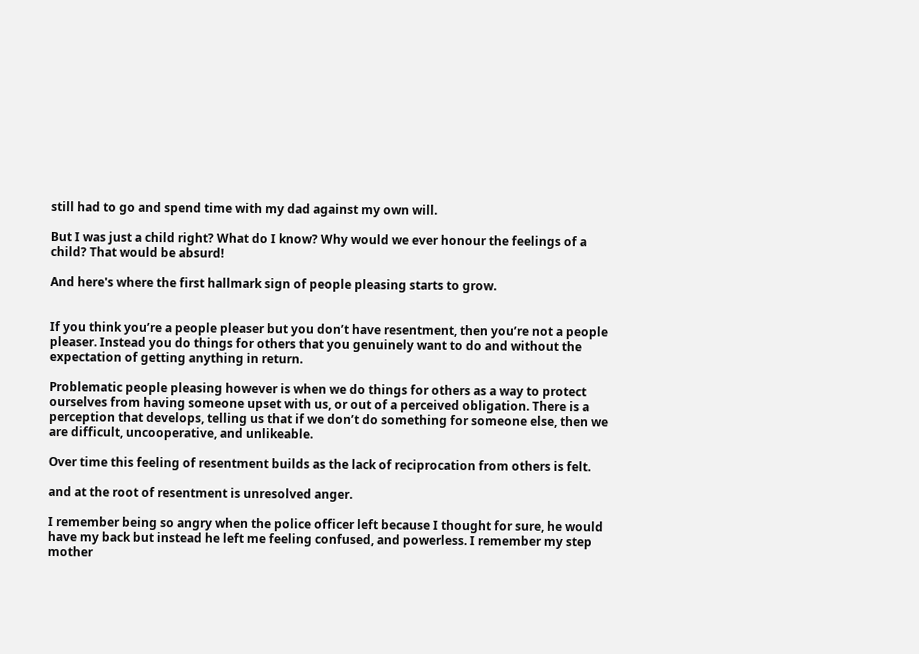still had to go and spend time with my dad against my own will.

But I was just a child right? What do I know? Why would we ever honour the feelings of a child? That would be absurd!

And here's where the first hallmark sign of people pleasing starts to grow.


If you think you’re a people pleaser but you don’t have resentment, then you’re not a people pleaser. Instead you do things for others that you genuinely want to do and without the expectation of getting anything in return.

Problematic people pleasing however is when we do things for others as a way to protect ourselves from having someone upset with us, or out of a perceived obligation. There is a perception that develops, telling us that if we don’t do something for someone else, then we are difficult, uncooperative, and unlikeable.

Over time this feeling of resentment builds as the lack of reciprocation from others is felt.

and at the root of resentment is unresolved anger.

I remember being so angry when the police officer left because I thought for sure, he would have my back but instead he left me feeling confused, and powerless. I remember my step mother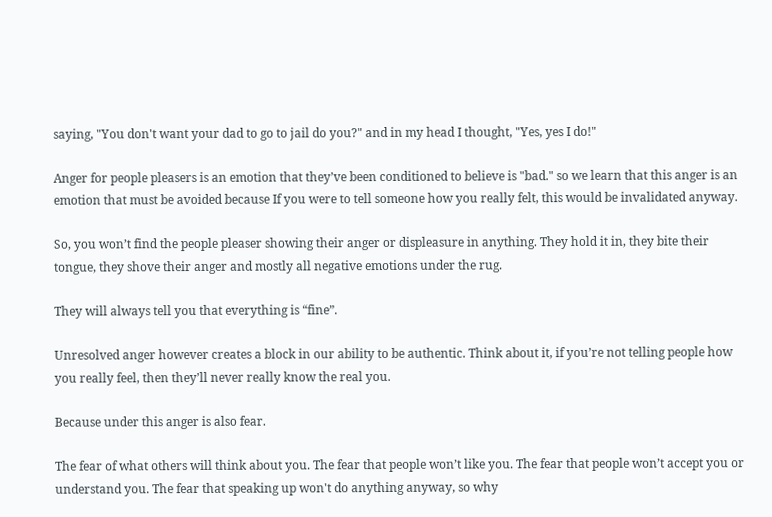saying, "You don't want your dad to go to jail do you?" and in my head I thought, "Yes, yes I do!"

Anger for people pleasers is an emotion that they’ve been conditioned to believe is "bad." so we learn that this anger is an emotion that must be avoided because If you were to tell someone how you really felt, this would be invalidated anyway.

So, you won’t find the people pleaser showing their anger or displeasure in anything. They hold it in, they bite their tongue, they shove their anger and mostly all negative emotions under the rug.

They will always tell you that everything is “fine”.

Unresolved anger however creates a block in our ability to be authentic. Think about it, if you’re not telling people how you really feel, then they’ll never really know the real you.

Because under this anger is also fear.

The fear of what others will think about you. The fear that people won’t like you. The fear that people won’t accept you or understand you. The fear that speaking up won't do anything anyway, so why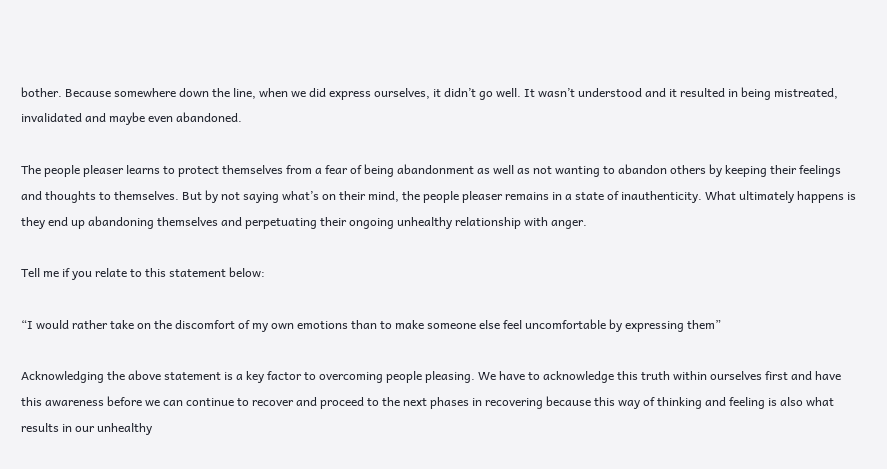bother. Because somewhere down the line, when we did express ourselves, it didn’t go well. It wasn’t understood and it resulted in being mistreated, invalidated and maybe even abandoned.

The people pleaser learns to protect themselves from a fear of being abandonment as well as not wanting to abandon others by keeping their feelings and thoughts to themselves. But by not saying what’s on their mind, the people pleaser remains in a state of inauthenticity. What ultimately happens is they end up abandoning themselves and perpetuating their ongoing unhealthy relationship with anger.

Tell me if you relate to this statement below:

“I would rather take on the discomfort of my own emotions than to make someone else feel uncomfortable by expressing them”

Acknowledging the above statement is a key factor to overcoming people pleasing. We have to acknowledge this truth within ourselves first and have this awareness before we can continue to recover and proceed to the next phases in recovering because this way of thinking and feeling is also what results in our unhealthy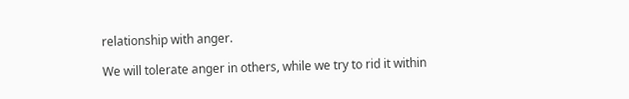relationship with anger.

We will tolerate anger in others, while we try to rid it within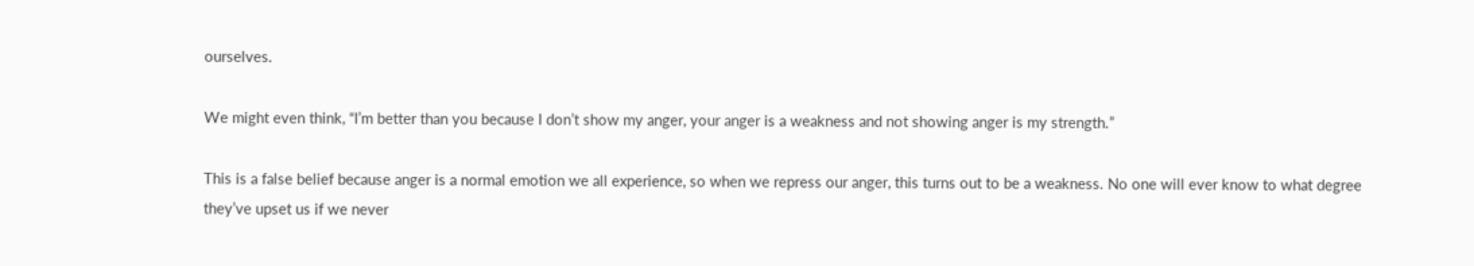ourselves.

We might even think, “I’m better than you because I don’t show my anger, your anger is a weakness and not showing anger is my strength.”

This is a false belief because anger is a normal emotion we all experience, so when we repress our anger, this turns out to be a weakness. No one will ever know to what degree they’ve upset us if we never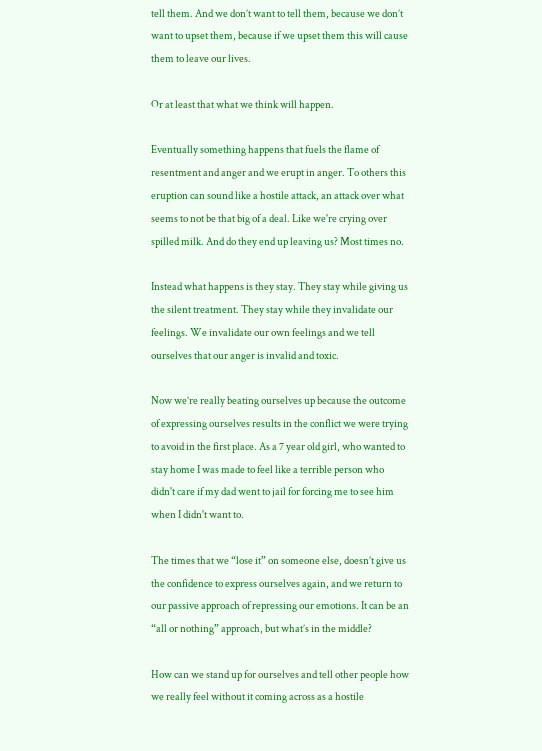tell them. And we don’t want to tell them, because we don’t want to upset them, because if we upset them this will cause them to leave our lives.

Or at least that what we think will happen.

Eventually something happens that fuels the flame of resentment and anger and we erupt in anger. To others this eruption can sound like a hostile attack, an attack over what seems to not be that big of a deal. Like we're crying over spilled milk. And do they end up leaving us? Most times no.

Instead what happens is they stay. They stay while giving us the silent treatment. They stay while they invalidate our feelings. We invalidate our own feelings and we tell ourselves that our anger is invalid and toxic.

Now we’re really beating ourselves up because the outcome of expressing ourselves results in the conflict we were trying to avoid in the first place. As a 7 year old girl, who wanted to stay home I was made to feel like a terrible person who didn't care if my dad went to jail for forcing me to see him when I didn't want to.

The times that we “lose it” on someone else, doesn’t give us the confidence to express ourselves again, and we return to our passive approach of repressing our emotions. It can be an “all or nothing” approach, but what’s in the middle?

How can we stand up for ourselves and tell other people how we really feel without it coming across as a hostile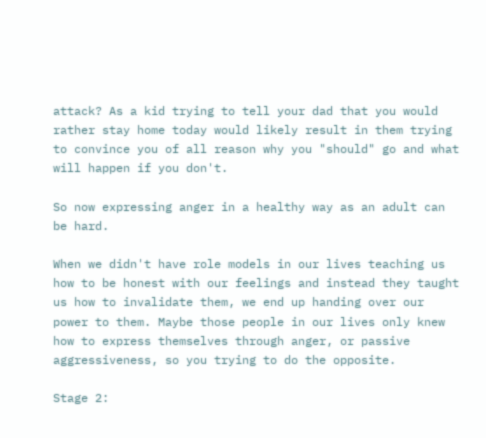attack? As a kid trying to tell your dad that you would rather stay home today would likely result in them trying to convince you of all reason why you "should" go and what will happen if you don't.

So now expressing anger in a healthy way as an adult can be hard.

When we didn't have role models in our lives teaching us how to be honest with our feelings and instead they taught us how to invalidate them, we end up handing over our power to them. Maybe those people in our lives only knew how to express themselves through anger, or passive aggressiveness, so you trying to do the opposite.

Stage 2: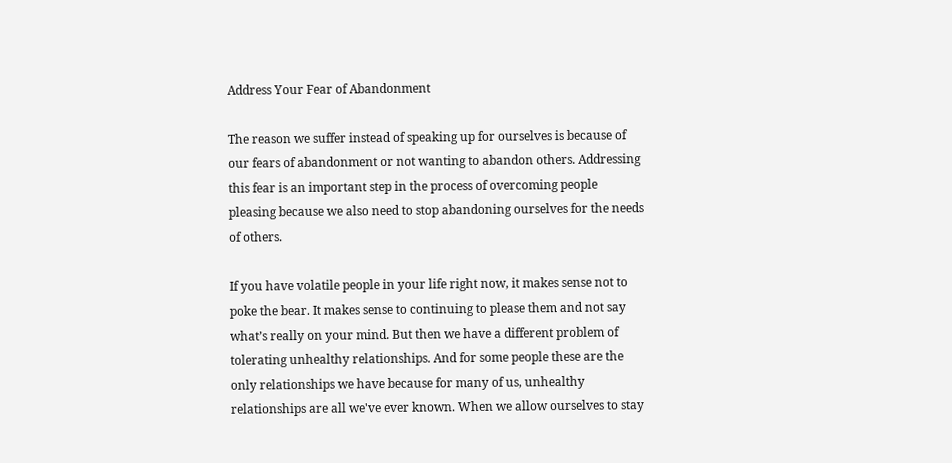Address Your Fear of Abandonment

The reason we suffer instead of speaking up for ourselves is because of our fears of abandonment or not wanting to abandon others. Addressing this fear is an important step in the process of overcoming people pleasing because we also need to stop abandoning ourselves for the needs of others.

If you have volatile people in your life right now, it makes sense not to poke the bear. It makes sense to continuing to please them and not say what’s really on your mind. But then we have a different problem of tolerating unhealthy relationships. And for some people these are the only relationships we have because for many of us, unhealthy relationships are all we've ever known. When we allow ourselves to stay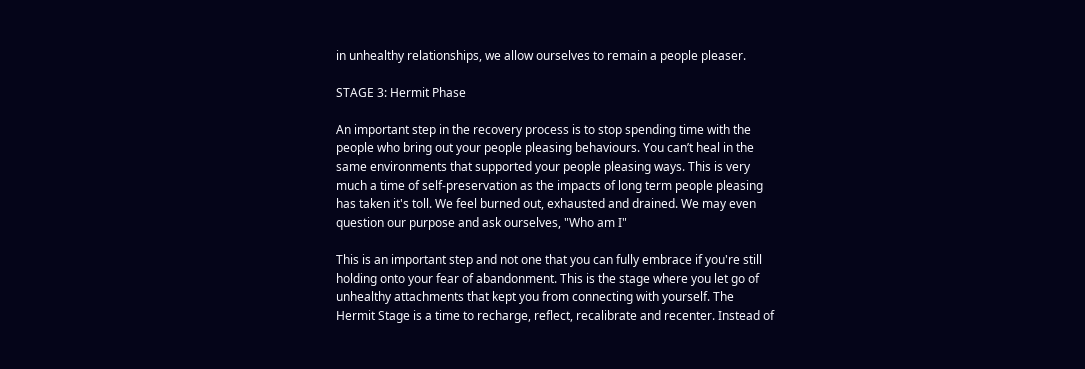in unhealthy relationships, we allow ourselves to remain a people pleaser.

STAGE 3: Hermit Phase

An important step in the recovery process is to stop spending time with the people who bring out your people pleasing behaviours. You can’t heal in the same environments that supported your people pleasing ways. This is very much a time of self-preservation as the impacts of long term people pleasing has taken it's toll. We feel burned out, exhausted and drained. We may even question our purpose and ask ourselves, "Who am I"

This is an important step and not one that you can fully embrace if you're still holding onto your fear of abandonment. This is the stage where you let go of unhealthy attachments that kept you from connecting with yourself. The Hermit Stage is a time to recharge, reflect, recalibrate and recenter. Instead of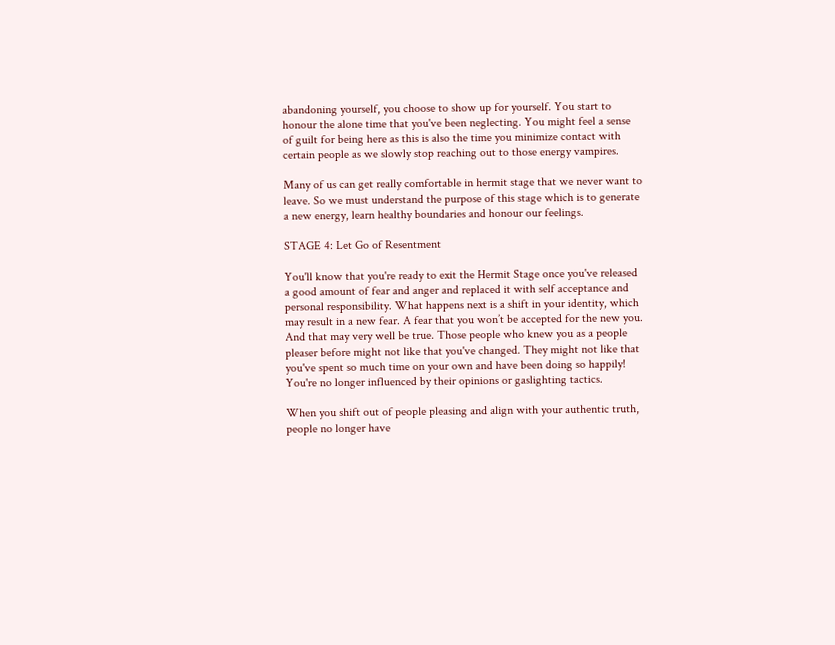abandoning yourself, you choose to show up for yourself. You start to honour the alone time that you've been neglecting. You might feel a sense of guilt for being here as this is also the time you minimize contact with certain people as we slowly stop reaching out to those energy vampires.

Many of us can get really comfortable in hermit stage that we never want to leave. So we must understand the purpose of this stage which is to generate a new energy, learn healthy boundaries and honour our feelings.

STAGE 4: Let Go of Resentment

You'll know that you're ready to exit the Hermit Stage once you've released a good amount of fear and anger and replaced it with self acceptance and personal responsibility. What happens next is a shift in your identity, which may result in a new fear. A fear that you won’t be accepted for the new you. And that may very well be true. Those people who knew you as a people pleaser before might not like that you've changed. They might not like that you've spent so much time on your own and have been doing so happily! You're no longer influenced by their opinions or gaslighting tactics.

When you shift out of people pleasing and align with your authentic truth, people no longer have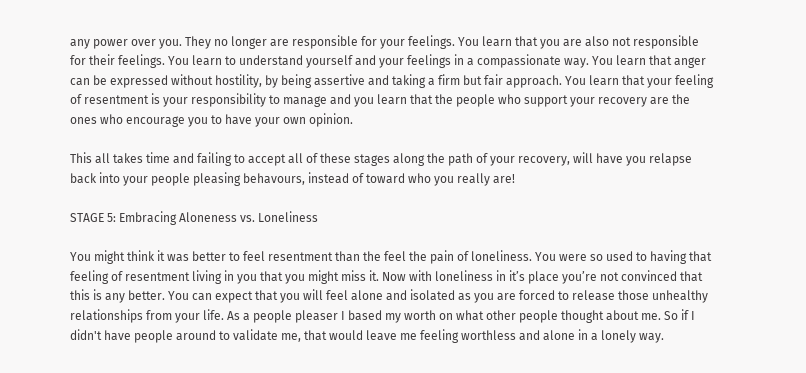any power over you. They no longer are responsible for your feelings. You learn that you are also not responsible for their feelings. You learn to understand yourself and your feelings in a compassionate way. You learn that anger can be expressed without hostility, by being assertive and taking a firm but fair approach. You learn that your feeling of resentment is your responsibility to manage and you learn that the people who support your recovery are the ones who encourage you to have your own opinion.

This all takes time and failing to accept all of these stages along the path of your recovery, will have you relapse back into your people pleasing behavours, instead of toward who you really are!

STAGE 5: Embracing Aloneness vs. Loneliness

You might think it was better to feel resentment than the feel the pain of loneliness. You were so used to having that feeling of resentment living in you that you might miss it. Now with loneliness in it’s place you’re not convinced that this is any better. You can expect that you will feel alone and isolated as you are forced to release those unhealthy relationships from your life. As a people pleaser I based my worth on what other people thought about me. So if I didn't have people around to validate me, that would leave me feeling worthless and alone in a lonely way.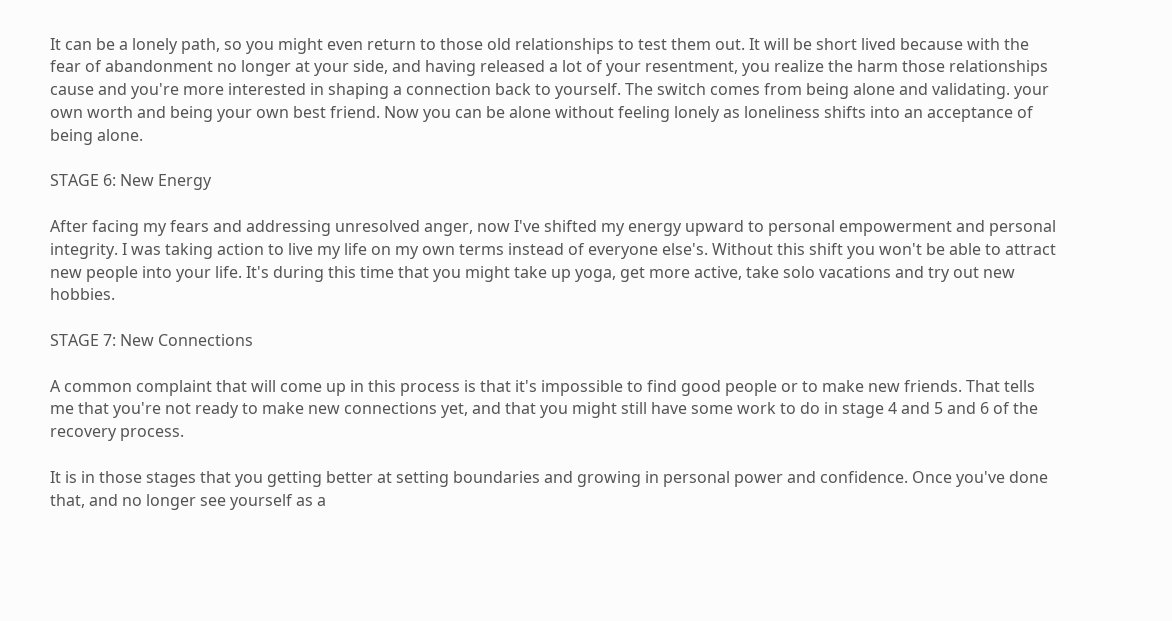It can be a lonely path, so you might even return to those old relationships to test them out. It will be short lived because with the fear of abandonment no longer at your side, and having released a lot of your resentment, you realize the harm those relationships cause and you're more interested in shaping a connection back to yourself. The switch comes from being alone and validating. your own worth and being your own best friend. Now you can be alone without feeling lonely as loneliness shifts into an acceptance of being alone.

STAGE 6: New Energy

After facing my fears and addressing unresolved anger, now I've shifted my energy upward to personal empowerment and personal integrity. I was taking action to live my life on my own terms instead of everyone else's. Without this shift you won't be able to attract new people into your life. It's during this time that you might take up yoga, get more active, take solo vacations and try out new hobbies.

STAGE 7: New Connections

A common complaint that will come up in this process is that it's impossible to find good people or to make new friends. That tells me that you're not ready to make new connections yet, and that you might still have some work to do in stage 4 and 5 and 6 of the recovery process.

It is in those stages that you getting better at setting boundaries and growing in personal power and confidence. Once you've done that, and no longer see yourself as a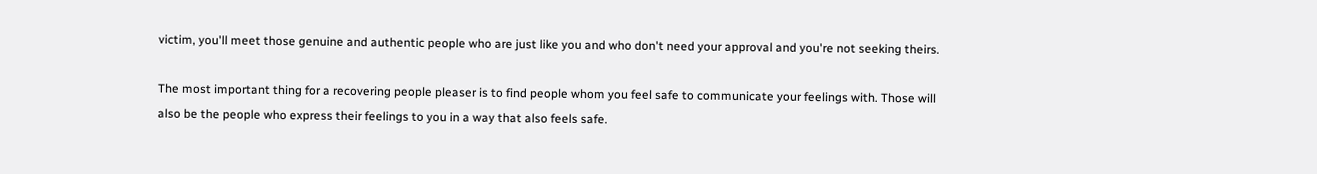victim, you'll meet those genuine and authentic people who are just like you and who don't need your approval and you're not seeking theirs.

The most important thing for a recovering people pleaser is to find people whom you feel safe to communicate your feelings with. Those will also be the people who express their feelings to you in a way that also feels safe.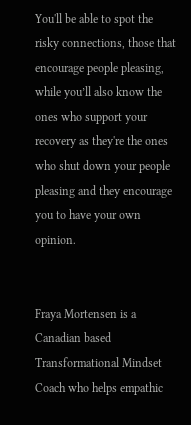You'll be able to spot the risky connections, those that encourage people pleasing, while you’ll also know the ones who support your recovery as they're the ones who shut down your people pleasing and they encourage you to have your own opinion.


Fraya Mortensen is a Canadian based Transformational Mindset Coach who helps empathic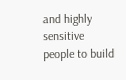and highly sensitive people to build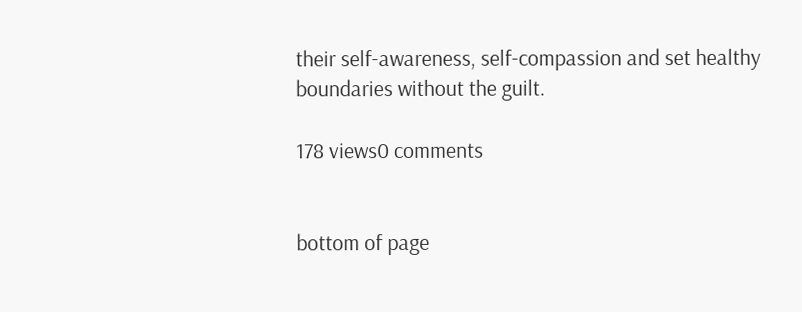their self-awareness, self-compassion and set healthy boundaries without the guilt.

178 views0 comments


bottom of page